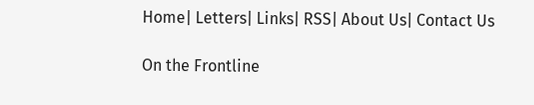Home| Letters| Links| RSS| About Us| Contact Us

On the Frontline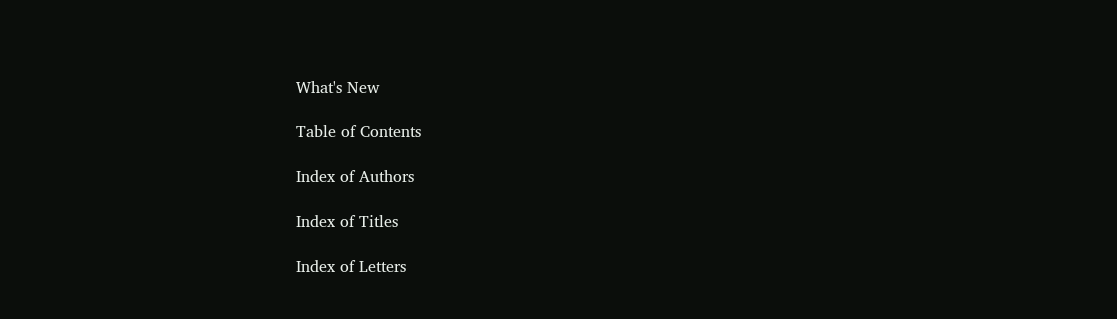What's New

Table of Contents

Index of Authors

Index of Titles

Index of Letters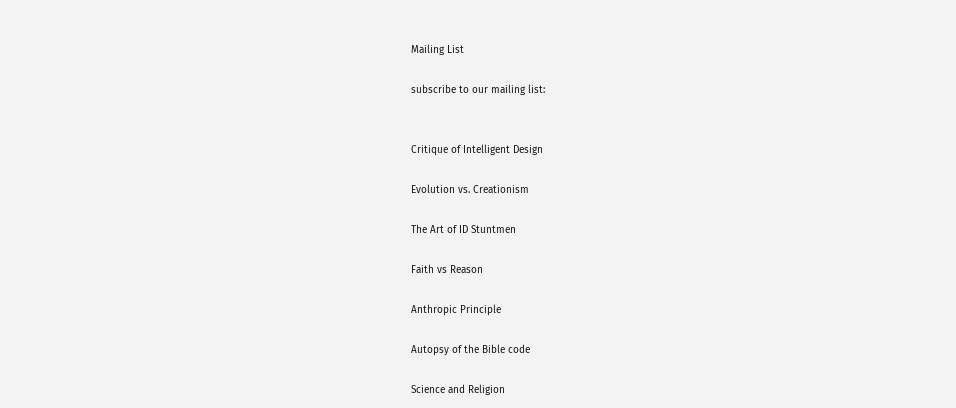Mailing List

subscribe to our mailing list:


Critique of Intelligent Design

Evolution vs. Creationism

The Art of ID Stuntmen

Faith vs Reason

Anthropic Principle

Autopsy of the Bible code

Science and Religion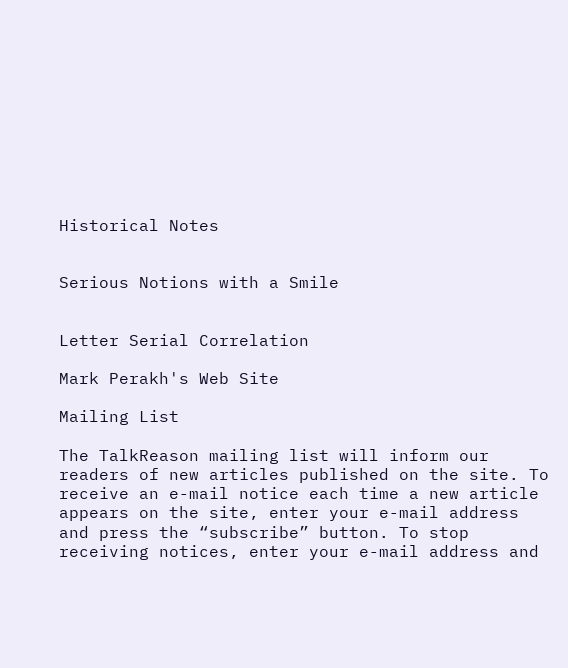Historical Notes


Serious Notions with a Smile


Letter Serial Correlation

Mark Perakh's Web Site

Mailing List

The TalkReason mailing list will inform our readers of new articles published on the site. To receive an e-mail notice each time a new article appears on the site, enter your e-mail address and press the “subscribe” button. To stop receiving notices, enter your e-mail address and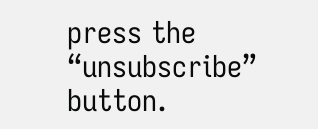press the “unsubscribe” button.